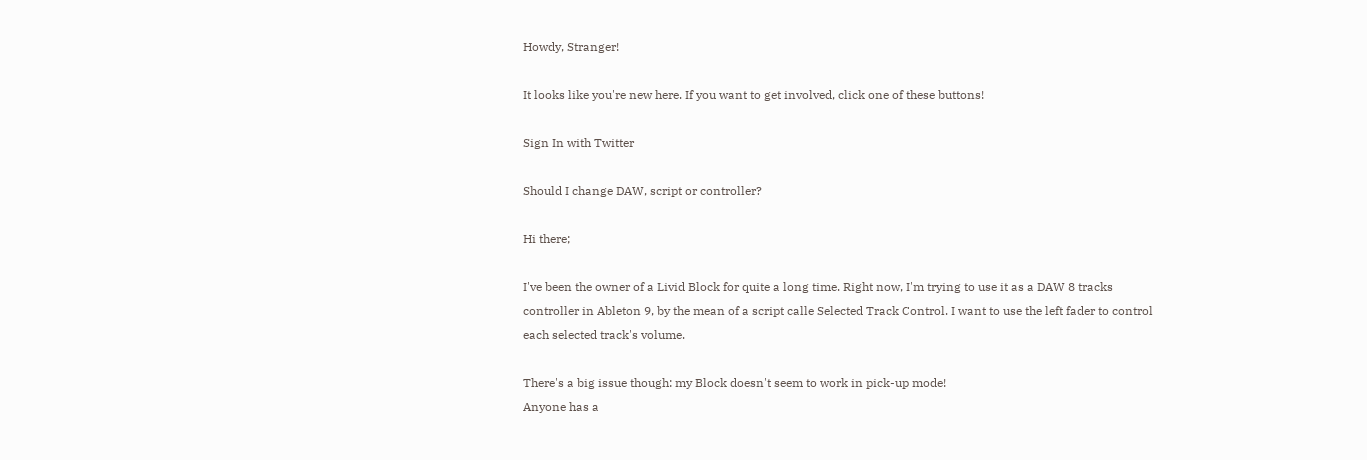Howdy, Stranger!

It looks like you're new here. If you want to get involved, click one of these buttons!

Sign In with Twitter

Should I change DAW, script or controller?

Hi there;

I've been the owner of a Livid Block for quite a long time. Right now, I'm trying to use it as a DAW 8 tracks controller in Ableton 9, by the mean of a script calle Selected Track Control. I want to use the left fader to control each selected track's volume.

There's a big issue though: my Block doesn't seem to work in pick-up mode!
Anyone has a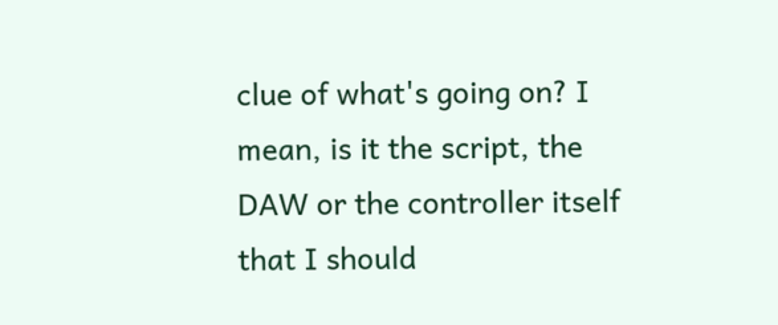clue of what's going on? I mean, is it the script, the DAW or the controller itself that I should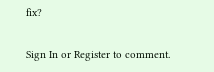fix?


Sign In or Register to comment.